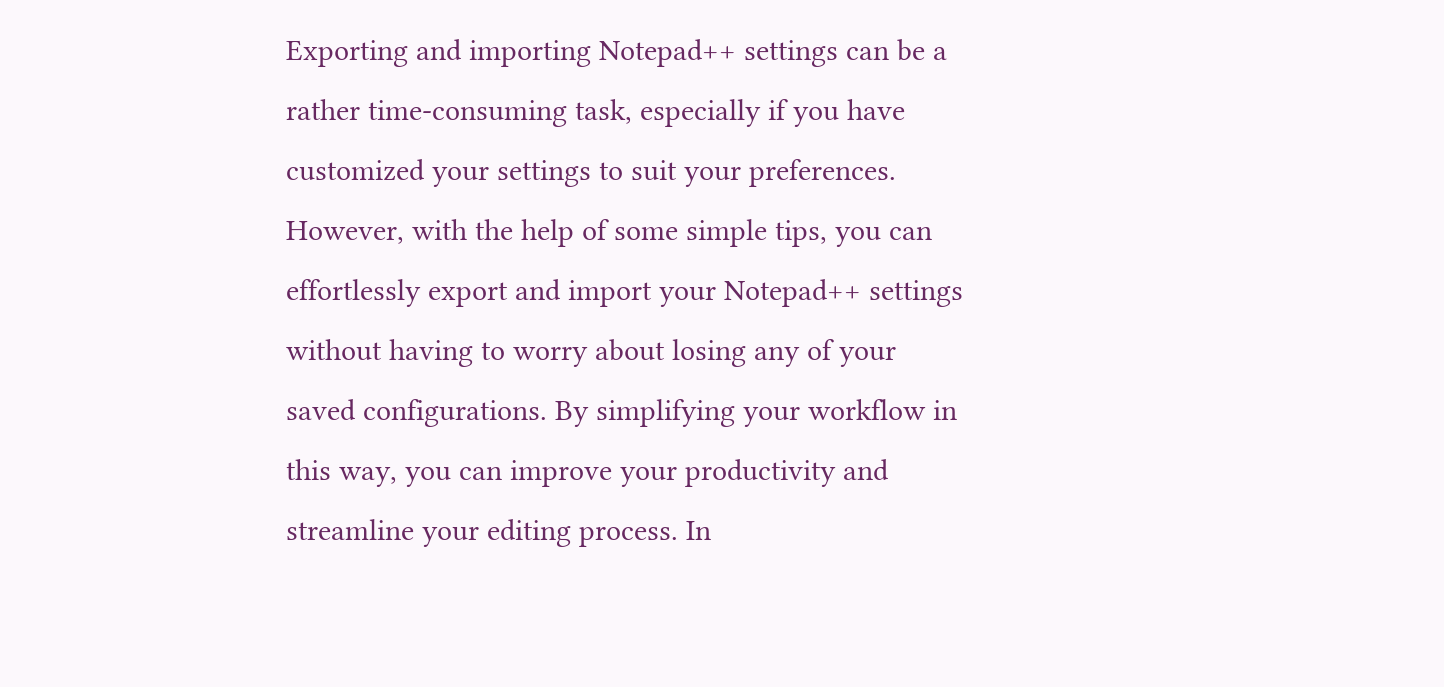Exporting and importing Notepad++ settings can be a rather time-consuming task, especially if you have customized your settings to suit your preferences. However, with the help of some simple tips, you can effortlessly export and import your Notepad++ settings without having to worry about losing any of your saved configurations. By simplifying your workflow in this way, you can improve your productivity and streamline your editing process. In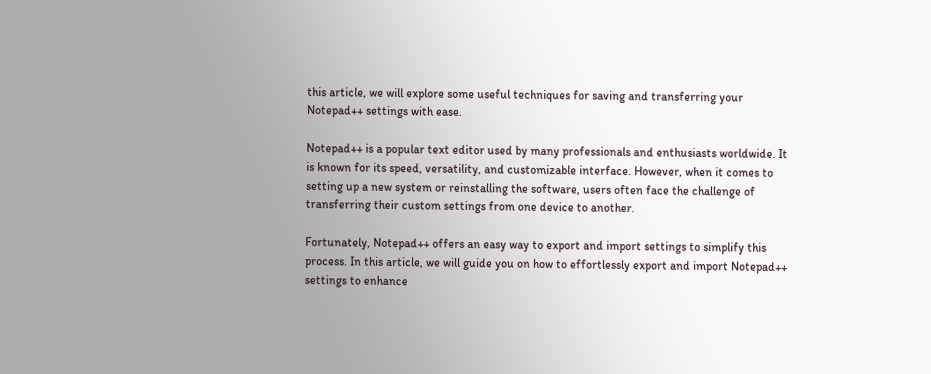this article, we will explore some useful techniques for saving and transferring your Notepad++ settings with ease.

Notepad++ is a popular text editor used by many professionals and enthusiasts worldwide. It is known for its speed, versatility, and customizable interface. However, when it comes to setting up a new system or reinstalling the software, users often face the challenge of transferring their custom settings from one device to another.

Fortunately, Notepad++ offers an easy way to export and import settings to simplify this process. In this article, we will guide you on how to effortlessly export and import Notepad++ settings to enhance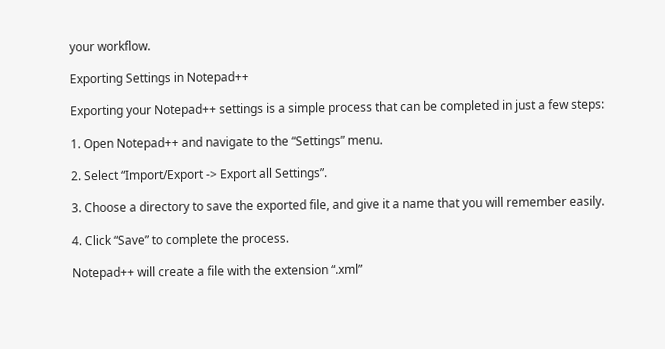your workflow.

Exporting Settings in Notepad++

Exporting your Notepad++ settings is a simple process that can be completed in just a few steps:

1. Open Notepad++ and navigate to the “Settings” menu.

2. Select “Import/Export -> Export all Settings”.

3. Choose a directory to save the exported file, and give it a name that you will remember easily.

4. Click “Save” to complete the process.

Notepad++ will create a file with the extension “.xml”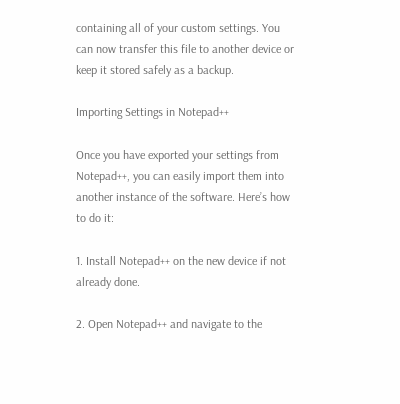containing all of your custom settings. You can now transfer this file to another device or keep it stored safely as a backup.

Importing Settings in Notepad++

Once you have exported your settings from Notepad++, you can easily import them into another instance of the software. Here’s how to do it:

1. Install Notepad++ on the new device if not already done.

2. Open Notepad++ and navigate to the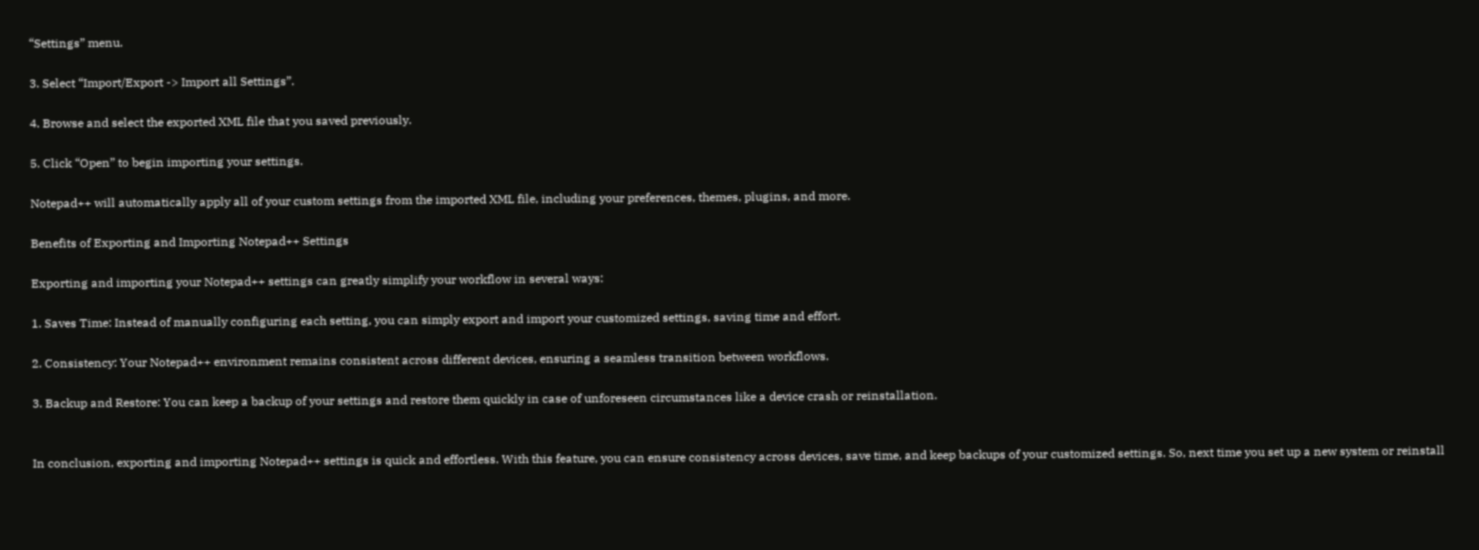“Settings” menu.

3. Select “Import/Export -> Import all Settings”.

4. Browse and select the exported XML file that you saved previously.

5. Click “Open” to begin importing your settings.

Notepad++ will automatically apply all of your custom settings from the imported XML file, including your preferences, themes, plugins, and more.

Benefits of Exporting and Importing Notepad++ Settings

Exporting and importing your Notepad++ settings can greatly simplify your workflow in several ways:

1. Saves Time: Instead of manually configuring each setting, you can simply export and import your customized settings, saving time and effort.

2. Consistency: Your Notepad++ environment remains consistent across different devices, ensuring a seamless transition between workflows.

3. Backup and Restore: You can keep a backup of your settings and restore them quickly in case of unforeseen circumstances like a device crash or reinstallation.


In conclusion, exporting and importing Notepad++ settings is quick and effortless. With this feature, you can ensure consistency across devices, save time, and keep backups of your customized settings. So, next time you set up a new system or reinstall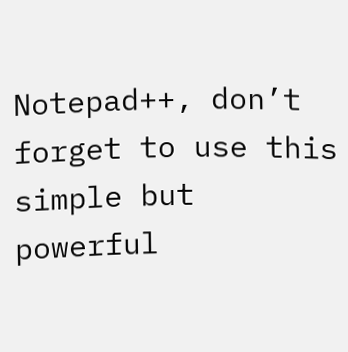Notepad++, don’t forget to use this simple but powerful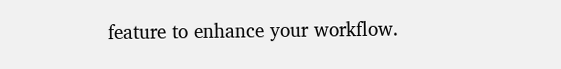feature to enhance your workflow.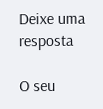Deixe uma resposta

O seu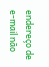endereço de e-mail não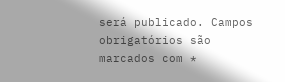será publicado. Campos obrigatórios são marcados com *